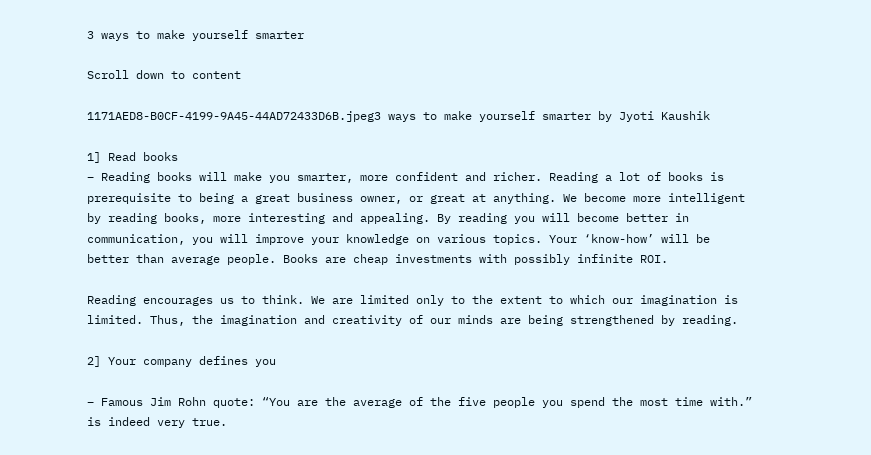3 ways to make yourself smarter

Scroll down to content

1171AED8-B0CF-4199-9A45-44AD72433D6B.jpeg3 ways to make yourself smarter by Jyoti Kaushik

1] Read books
– Reading books will make you smarter, more confident and richer. Reading a lot of books is prerequisite to being a great business owner, or great at anything. We become more intelligent by reading books, more interesting and appealing. By reading you will become better in communication, you will improve your knowledge on various topics. Your ‘know-how’ will be better than average people. Books are cheap investments with possibly infinite ROI.

Reading encourages us to think. We are limited only to the extent to which our imagination is limited. Thus, the imagination and creativity of our minds are being strengthened by reading.

2] Your company defines you

– Famous Jim Rohn quote: “You are the average of the five people you spend the most time with.” is indeed very true.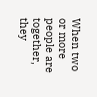When two or more people are together, they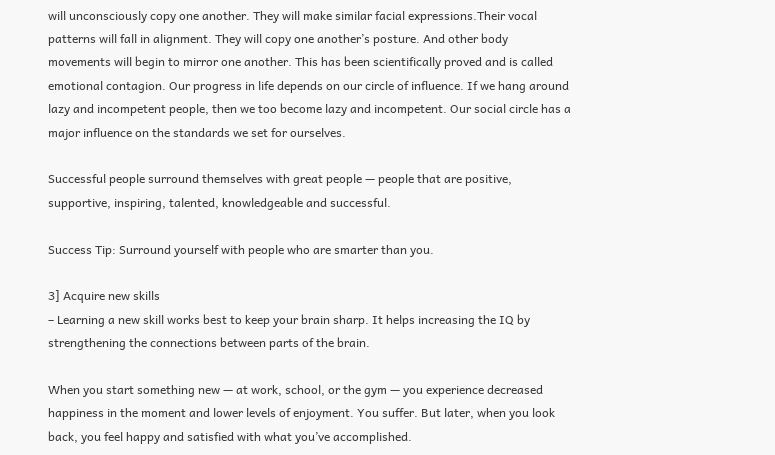will unconsciously copy one another. They will make similar facial expressions.Their vocal patterns will fall in alignment. They will copy one another’s posture. And other body movements will begin to mirror one another. This has been scientifically proved and is called emotional contagion. Our progress in life depends on our circle of influence. If we hang around lazy and incompetent people, then we too become lazy and incompetent. Our social circle has a major influence on the standards we set for ourselves.

Successful people surround themselves with great people — people that are positive, supportive, inspiring, talented, knowledgeable and successful.

Success Tip: Surround yourself with people who are smarter than you.

3] Acquire new skills
– Learning a new skill works best to keep your brain sharp. It helps increasing the IQ by strengthening the connections between parts of the brain.

When you start something new — at work, school, or the gym — you experience decreased happiness in the moment and lower levels of enjoyment. You suffer. But later, when you look back, you feel happy and satisfied with what you’ve accomplished.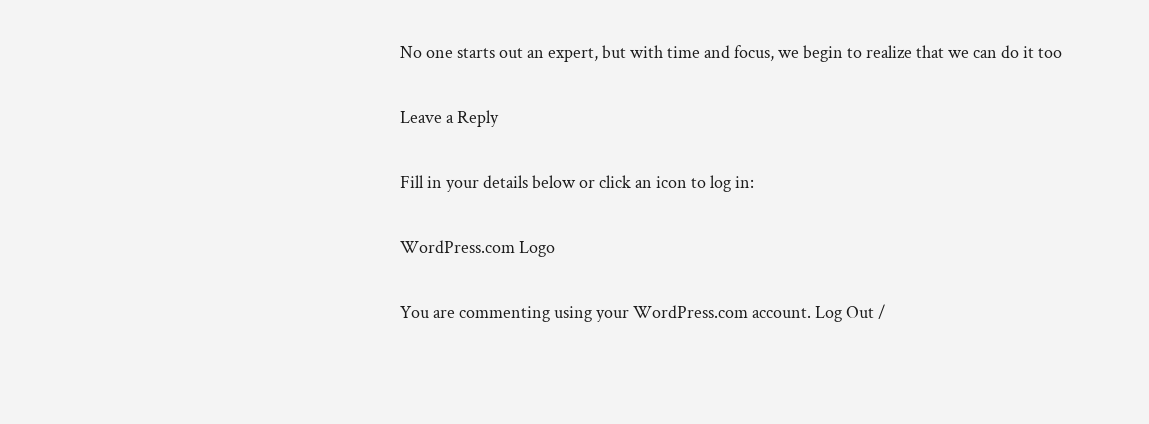No one starts out an expert, but with time and focus, we begin to realize that we can do it too

Leave a Reply

Fill in your details below or click an icon to log in:

WordPress.com Logo

You are commenting using your WordPress.com account. Log Out /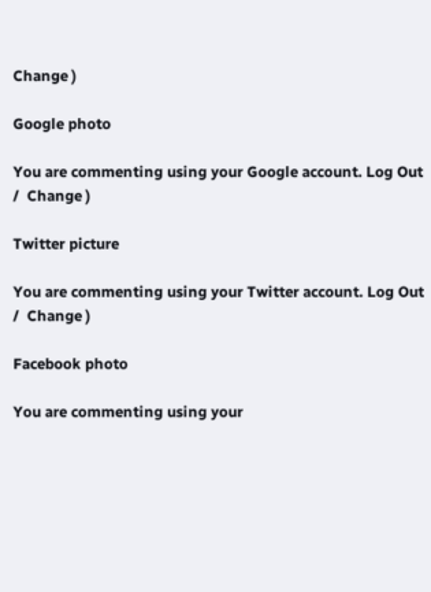Change )

Google photo

You are commenting using your Google account. Log Out /  Change )

Twitter picture

You are commenting using your Twitter account. Log Out /  Change )

Facebook photo

You are commenting using your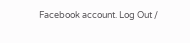Facebook account. Log Out /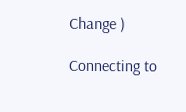Change )

Connecting to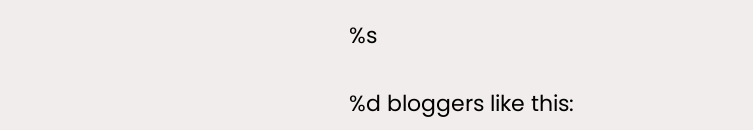%s

%d bloggers like this: